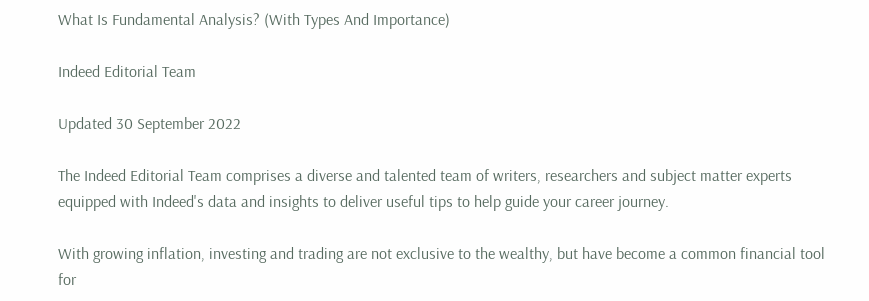What Is Fundamental Analysis? (With Types And Importance)

Indeed Editorial Team

Updated 30 September 2022

The Indeed Editorial Team comprises a diverse and talented team of writers, researchers and subject matter experts equipped with Indeed's data and insights to deliver useful tips to help guide your career journey.

With growing inflation, investing and trading are not exclusive to the wealthy, but have become a common financial tool for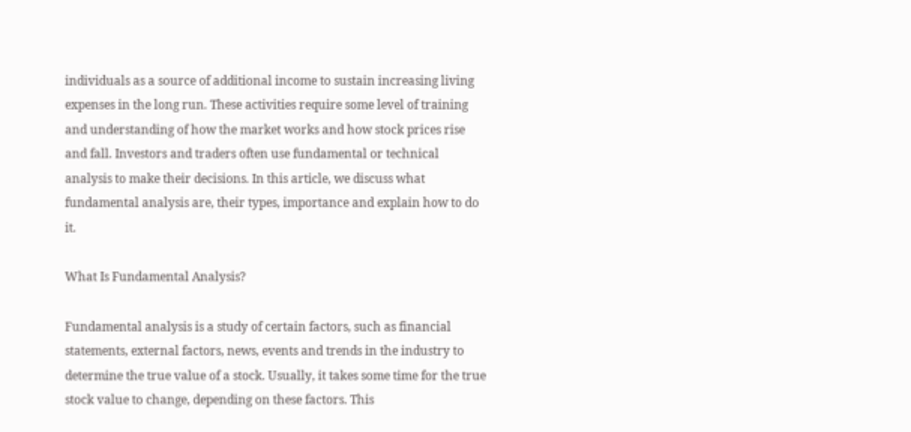individuals as a source of additional income to sustain increasing living expenses in the long run. These activities require some level of training and understanding of how the market works and how stock prices rise and fall. Investors and traders often use fundamental or technical analysis to make their decisions. In this article, we discuss what fundamental analysis are, their types, importance and explain how to do it.

What Is Fundamental Analysis?

Fundamental analysis is a study of certain factors, such as financial statements, external factors, news, events and trends in the industry to determine the true value of a stock. Usually, it takes some time for the true stock value to change, depending on these factors. This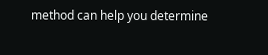method can help you determine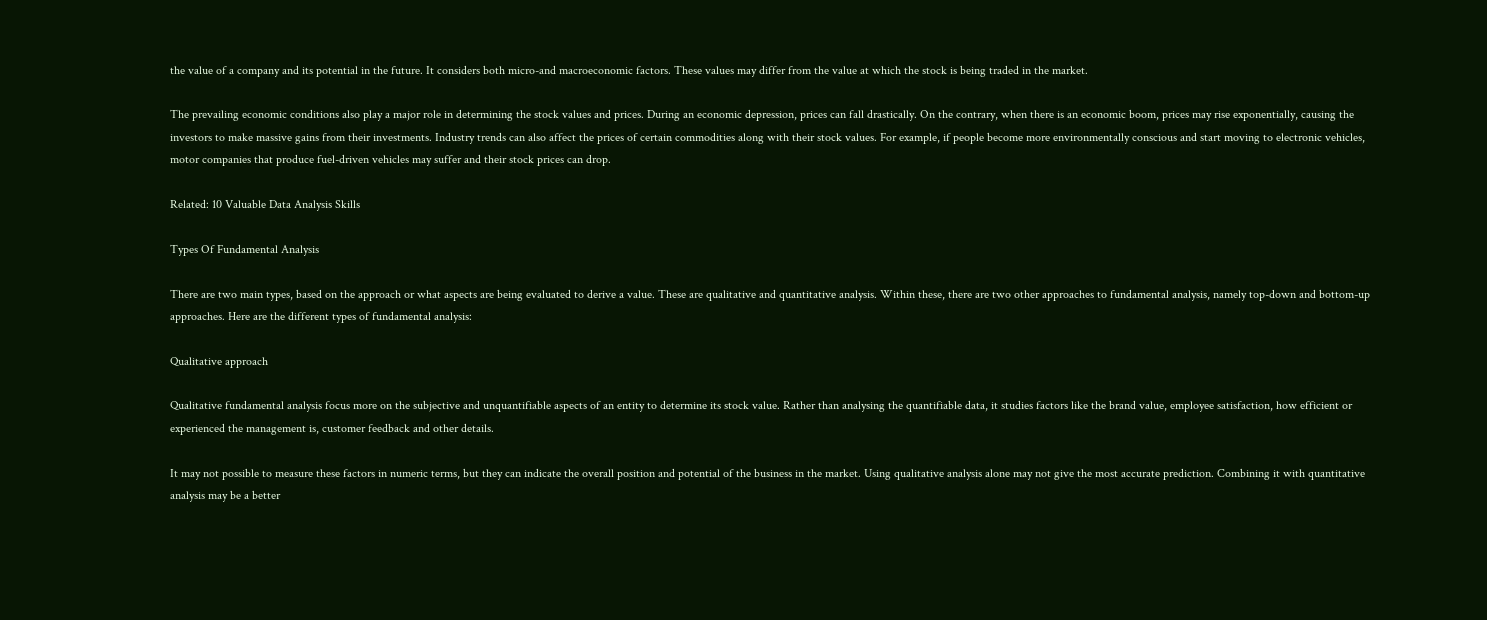the value of a company and its potential in the future. It considers both micro-and macroeconomic factors. These values may differ from the value at which the stock is being traded in the market.

The prevailing economic conditions also play a major role in determining the stock values and prices. During an economic depression, prices can fall drastically. On the contrary, when there is an economic boom, prices may rise exponentially, causing the investors to make massive gains from their investments. Industry trends can also affect the prices of certain commodities along with their stock values. For example, if people become more environmentally conscious and start moving to electronic vehicles, motor companies that produce fuel-driven vehicles may suffer and their stock prices can drop.

Related: 10 Valuable Data Analysis Skills

Types Of Fundamental Analysis

There are two main types, based on the approach or what aspects are being evaluated to derive a value. These are qualitative and quantitative analysis. Within these, there are two other approaches to fundamental analysis, namely top-down and bottom-up approaches. Here are the different types of fundamental analysis:

Qualitative approach

Qualitative fundamental analysis focus more on the subjective and unquantifiable aspects of an entity to determine its stock value. Rather than analysing the quantifiable data, it studies factors like the brand value, employee satisfaction, how efficient or experienced the management is, customer feedback and other details.

It may not possible to measure these factors in numeric terms, but they can indicate the overall position and potential of the business in the market. Using qualitative analysis alone may not give the most accurate prediction. Combining it with quantitative analysis may be a better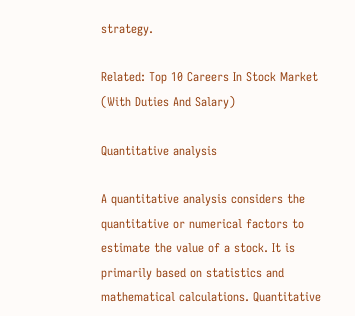strategy.

Related: Top 10 Careers In Stock Market (With Duties And Salary)

Quantitative analysis

A quantitative analysis considers the quantitative or numerical factors to estimate the value of a stock. It is primarily based on statistics and mathematical calculations. Quantitative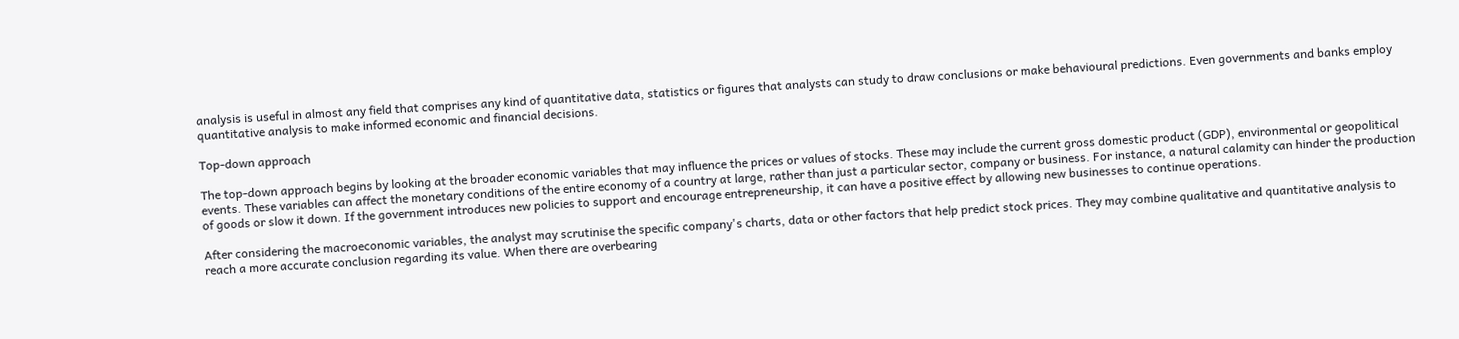analysis is useful in almost any field that comprises any kind of quantitative data, statistics or figures that analysts can study to draw conclusions or make behavioural predictions. Even governments and banks employ quantitative analysis to make informed economic and financial decisions.

Top-down approach

The top-down approach begins by looking at the broader economic variables that may influence the prices or values of stocks. These may include the current gross domestic product (GDP), environmental or geopolitical events. These variables can affect the monetary conditions of the entire economy of a country at large, rather than just a particular sector, company or business. For instance, a natural calamity can hinder the production of goods or slow it down. If the government introduces new policies to support and encourage entrepreneurship, it can have a positive effect by allowing new businesses to continue operations.

After considering the macroeconomic variables, the analyst may scrutinise the specific company's charts, data or other factors that help predict stock prices. They may combine qualitative and quantitative analysis to reach a more accurate conclusion regarding its value. When there are overbearing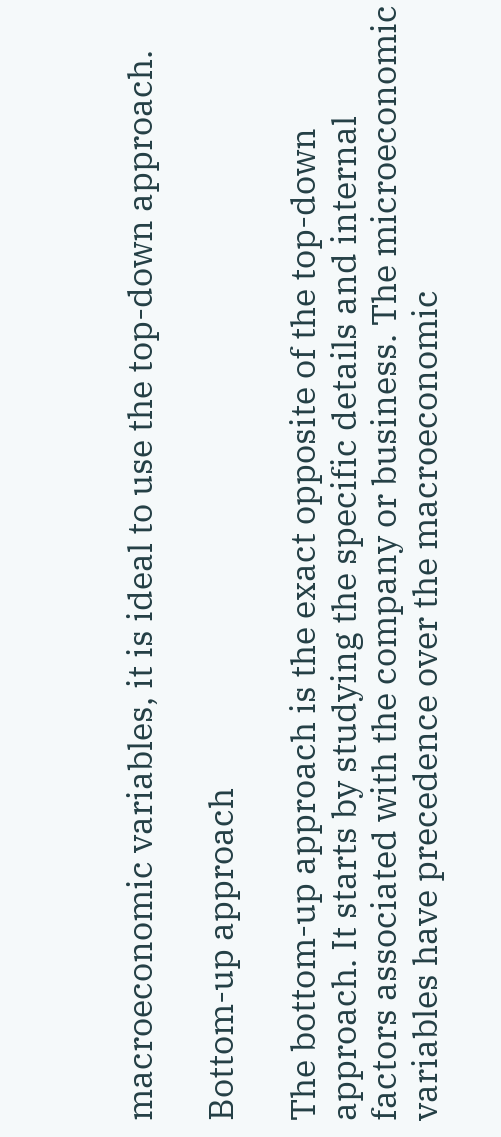macroeconomic variables, it is ideal to use the top-down approach.

Bottom-up approach

The bottom-up approach is the exact opposite of the top-down approach. It starts by studying the specific details and internal factors associated with the company or business. The microeconomic variables have precedence over the macroeconomic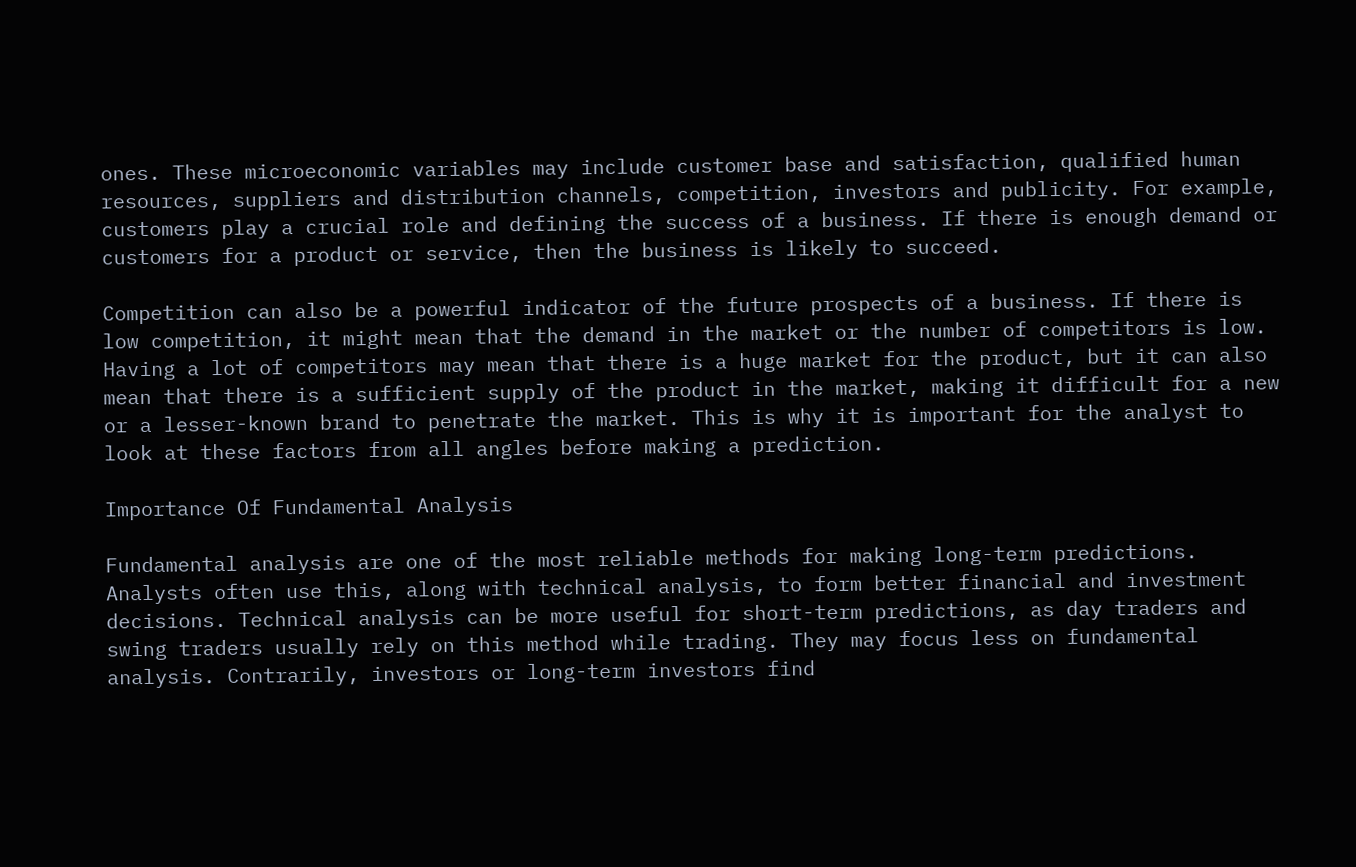ones. These microeconomic variables may include customer base and satisfaction, qualified human resources, suppliers and distribution channels, competition, investors and publicity. For example, customers play a crucial role and defining the success of a business. If there is enough demand or customers for a product or service, then the business is likely to succeed.

Competition can also be a powerful indicator of the future prospects of a business. If there is low competition, it might mean that the demand in the market or the number of competitors is low. Having a lot of competitors may mean that there is a huge market for the product, but it can also mean that there is a sufficient supply of the product in the market, making it difficult for a new or a lesser-known brand to penetrate the market. This is why it is important for the analyst to look at these factors from all angles before making a prediction.

Importance Of Fundamental Analysis

Fundamental analysis are one of the most reliable methods for making long-term predictions. Analysts often use this, along with technical analysis, to form better financial and investment decisions. Technical analysis can be more useful for short-term predictions, as day traders and swing traders usually rely on this method while trading. They may focus less on fundamental analysis. Contrarily, investors or long-term investors find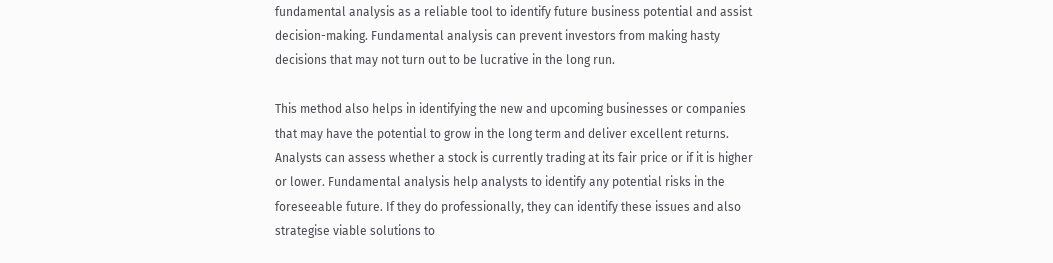fundamental analysis as a reliable tool to identify future business potential and assist decision-making. Fundamental analysis can prevent investors from making hasty decisions that may not turn out to be lucrative in the long run.

This method also helps in identifying the new and upcoming businesses or companies that may have the potential to grow in the long term and deliver excellent returns. Analysts can assess whether a stock is currently trading at its fair price or if it is higher or lower. Fundamental analysis help analysts to identify any potential risks in the foreseeable future. If they do professionally, they can identify these issues and also strategise viable solutions to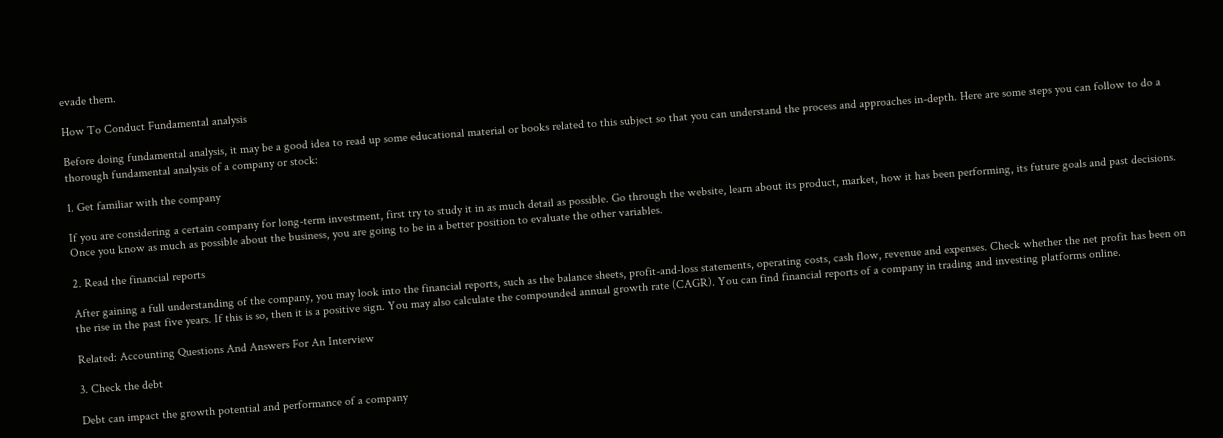evade them.

How To Conduct Fundamental analysis

Before doing fundamental analysis, it may be a good idea to read up some educational material or books related to this subject so that you can understand the process and approaches in-depth. Here are some steps you can follow to do a thorough fundamental analysis of a company or stock:

1. Get familiar with the company

If you are considering a certain company for long-term investment, first try to study it in as much detail as possible. Go through the website, learn about its product, market, how it has been performing, its future goals and past decisions. Once you know as much as possible about the business, you are going to be in a better position to evaluate the other variables.

2. Read the financial reports

After gaining a full understanding of the company, you may look into the financial reports, such as the balance sheets, profit-and-loss statements, operating costs, cash flow, revenue and expenses. Check whether the net profit has been on the rise in the past five years. If this is so, then it is a positive sign. You may also calculate the compounded annual growth rate (CAGR). You can find financial reports of a company in trading and investing platforms online.

Related: Accounting Questions And Answers For An Interview

3. Check the debt

Debt can impact the growth potential and performance of a company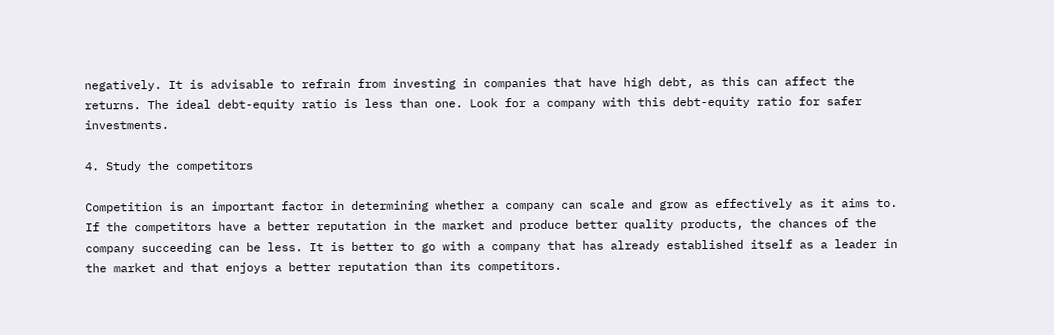negatively. It is advisable to refrain from investing in companies that have high debt, as this can affect the returns. The ideal debt-equity ratio is less than one. Look for a company with this debt-equity ratio for safer investments.

4. Study the competitors

Competition is an important factor in determining whether a company can scale and grow as effectively as it aims to. If the competitors have a better reputation in the market and produce better quality products, the chances of the company succeeding can be less. It is better to go with a company that has already established itself as a leader in the market and that enjoys a better reputation than its competitors.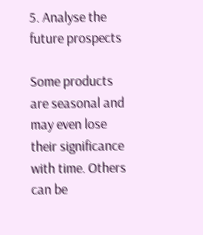5. Analyse the future prospects

Some products are seasonal and may even lose their significance with time. Others can be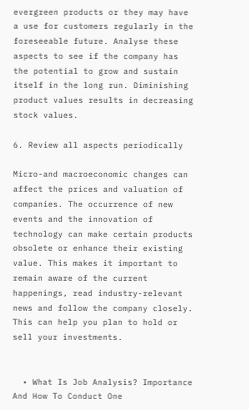evergreen products or they may have a use for customers regularly in the foreseeable future. Analyse these aspects to see if the company has the potential to grow and sustain itself in the long run. Diminishing product values results in decreasing stock values.

6. Review all aspects periodically

Micro-and macroeconomic changes can affect the prices and valuation of companies. The occurrence of new events and the innovation of technology can make certain products obsolete or enhance their existing value. This makes it important to remain aware of the current happenings, read industry-relevant news and follow the company closely. This can help you plan to hold or sell your investments.


  • What Is Job Analysis? Importance And How To Conduct One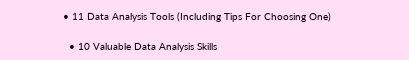• 11 Data Analysis Tools (Including Tips For Choosing One)

  • 10 Valuable Data Analysis Skills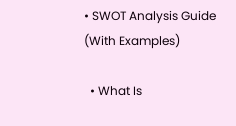• SWOT Analysis Guide (With Examples)

  • What Is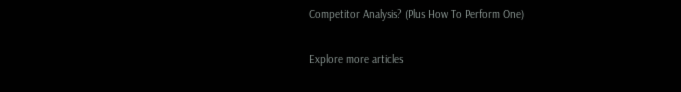Competitor Analysis? (Plus How To Perform One)

Explore more articles